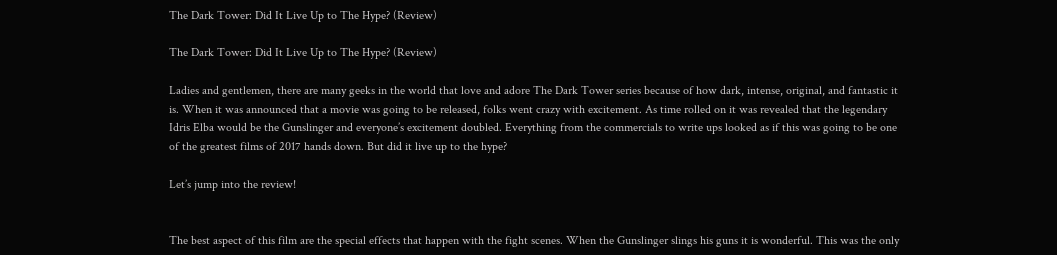The Dark Tower: Did It Live Up to The Hype? (Review)

The Dark Tower: Did It Live Up to The Hype? (Review)

Ladies and gentlemen, there are many geeks in the world that love and adore The Dark Tower series because of how dark, intense, original, and fantastic it is. When it was announced that a movie was going to be released, folks went crazy with excitement. As time rolled on it was revealed that the legendary Idris Elba would be the Gunslinger and everyone’s excitement doubled. Everything from the commercials to write ups looked as if this was going to be one of the greatest films of 2017 hands down. But did it live up to the hype?

Let’s jump into the review!


The best aspect of this film are the special effects that happen with the fight scenes. When the Gunslinger slings his guns it is wonderful. This was the only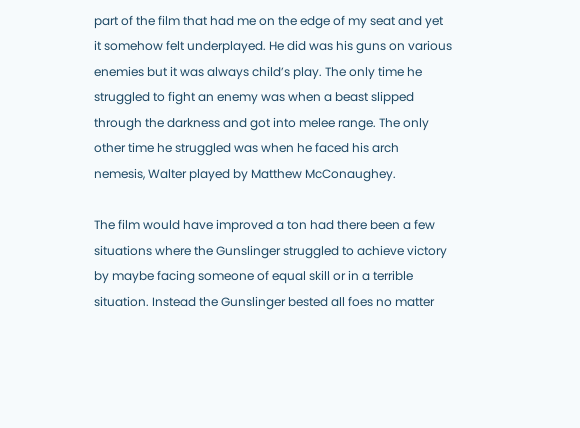part of the film that had me on the edge of my seat and yet it somehow felt underplayed. He did was his guns on various enemies but it was always child’s play. The only time he struggled to fight an enemy was when a beast slipped through the darkness and got into melee range. The only other time he struggled was when he faced his arch nemesis, Walter played by Matthew McConaughey.

The film would have improved a ton had there been a few situations where the Gunslinger struggled to achieve victory by maybe facing someone of equal skill or in a terrible situation. Instead the Gunslinger bested all foes no matter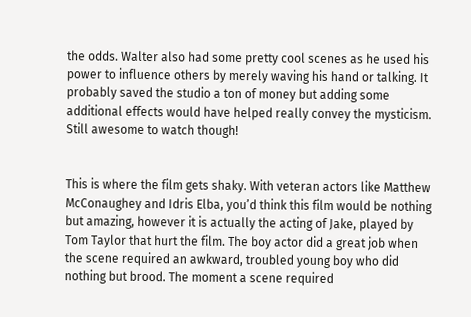the odds. Walter also had some pretty cool scenes as he used his power to influence others by merely waving his hand or talking. It probably saved the studio a ton of money but adding some additional effects would have helped really convey the mysticism. Still awesome to watch though!


This is where the film gets shaky. With veteran actors like Matthew McConaughey and Idris Elba, you’d think this film would be nothing but amazing, however it is actually the acting of Jake, played by Tom Taylor that hurt the film. The boy actor did a great job when the scene required an awkward, troubled young boy who did nothing but brood. The moment a scene required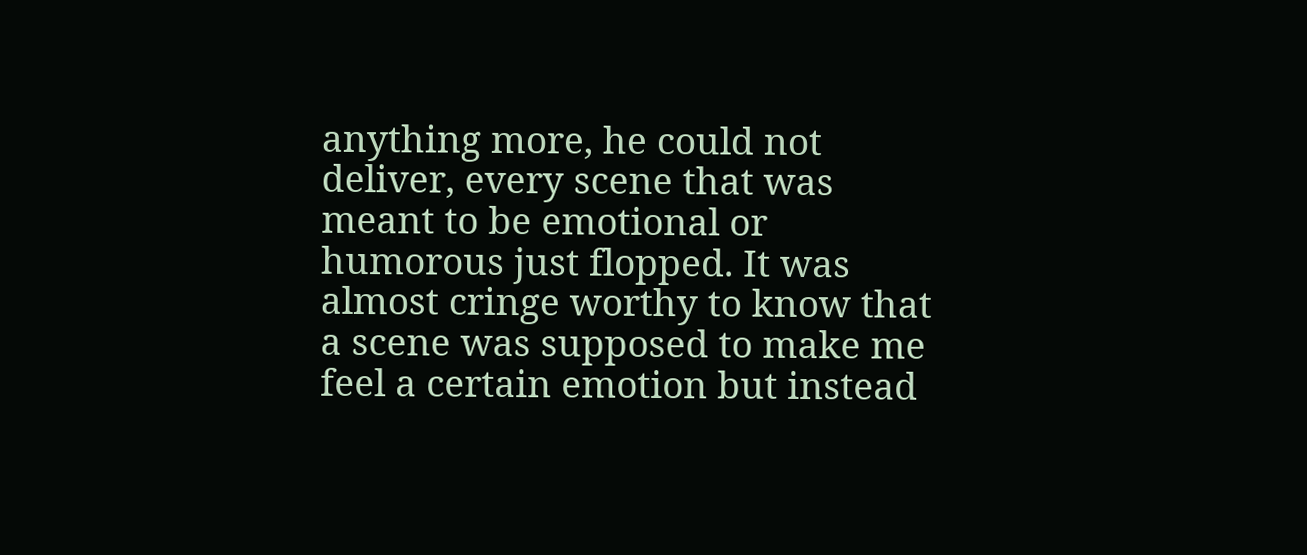anything more, he could not deliver, every scene that was meant to be emotional or humorous just flopped. It was almost cringe worthy to know that a scene was supposed to make me feel a certain emotion but instead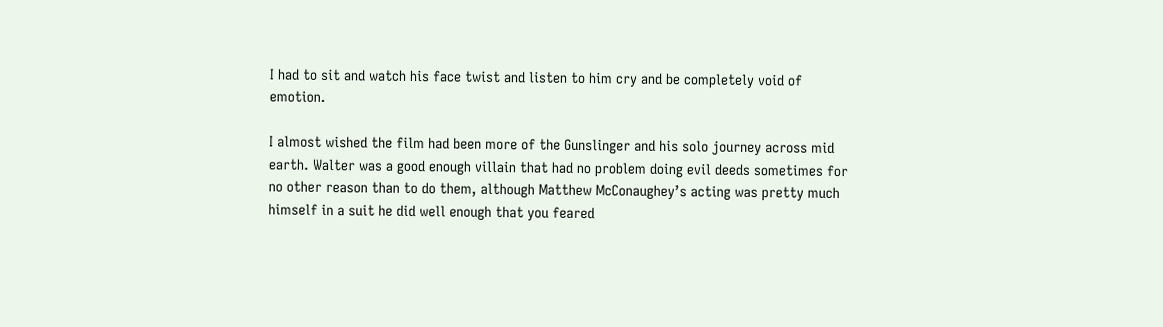I had to sit and watch his face twist and listen to him cry and be completely void of emotion.

I almost wished the film had been more of the Gunslinger and his solo journey across mid earth. Walter was a good enough villain that had no problem doing evil deeds sometimes for no other reason than to do them, although Matthew McConaughey’s acting was pretty much himself in a suit he did well enough that you feared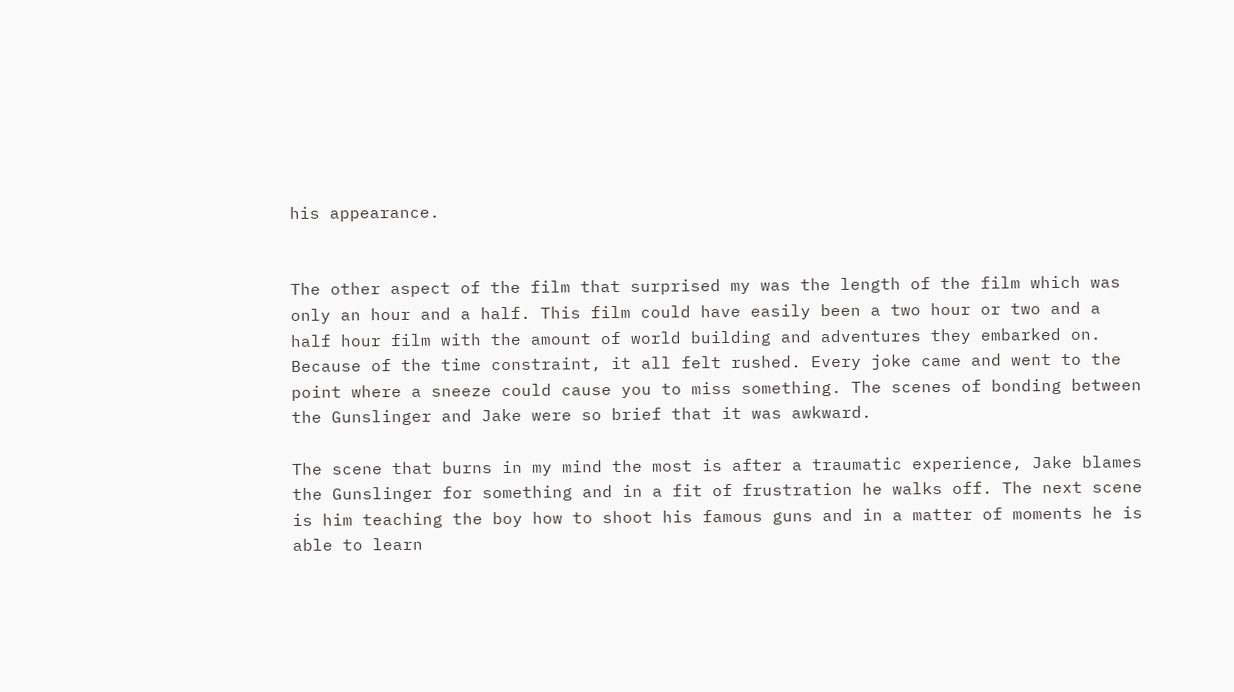his appearance.


The other aspect of the film that surprised my was the length of the film which was only an hour and a half. This film could have easily been a two hour or two and a half hour film with the amount of world building and adventures they embarked on. Because of the time constraint, it all felt rushed. Every joke came and went to the point where a sneeze could cause you to miss something. The scenes of bonding between the Gunslinger and Jake were so brief that it was awkward.

The scene that burns in my mind the most is after a traumatic experience, Jake blames the Gunslinger for something and in a fit of frustration he walks off. The next scene is him teaching the boy how to shoot his famous guns and in a matter of moments he is able to learn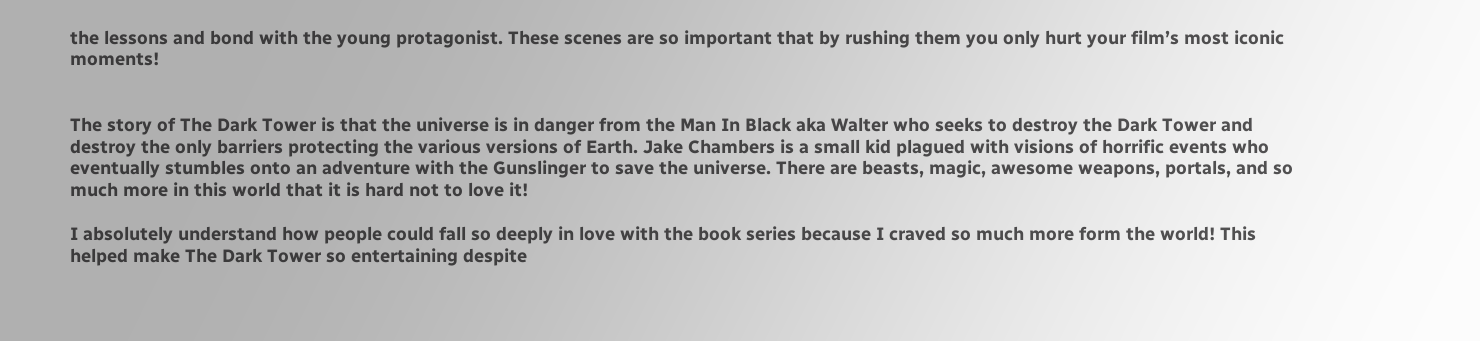the lessons and bond with the young protagonist. These scenes are so important that by rushing them you only hurt your film’s most iconic moments!


The story of The Dark Tower is that the universe is in danger from the Man In Black aka Walter who seeks to destroy the Dark Tower and destroy the only barriers protecting the various versions of Earth. Jake Chambers is a small kid plagued with visions of horrific events who eventually stumbles onto an adventure with the Gunslinger to save the universe. There are beasts, magic, awesome weapons, portals, and so much more in this world that it is hard not to love it!

I absolutely understand how people could fall so deeply in love with the book series because I craved so much more form the world! This helped make The Dark Tower so entertaining despite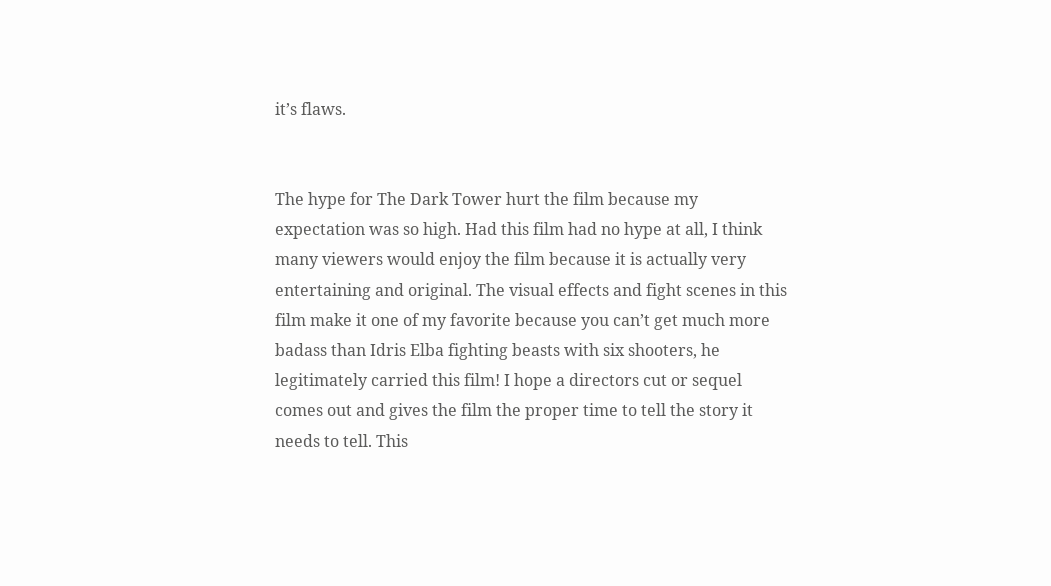it’s flaws.


The hype for The Dark Tower hurt the film because my expectation was so high. Had this film had no hype at all, I think many viewers would enjoy the film because it is actually very entertaining and original. The visual effects and fight scenes in this film make it one of my favorite because you can’t get much more badass than Idris Elba fighting beasts with six shooters, he legitimately carried this film! I hope a directors cut or sequel comes out and gives the film the proper time to tell the story it needs to tell. This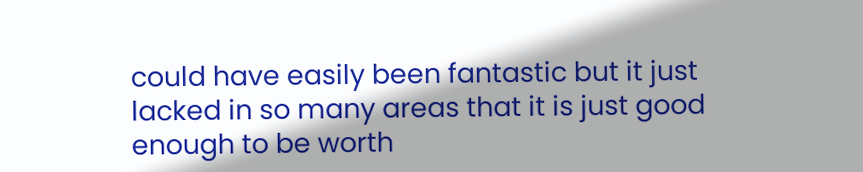could have easily been fantastic but it just lacked in so many areas that it is just good enough to be worth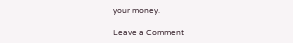your money.

Leave a Comment